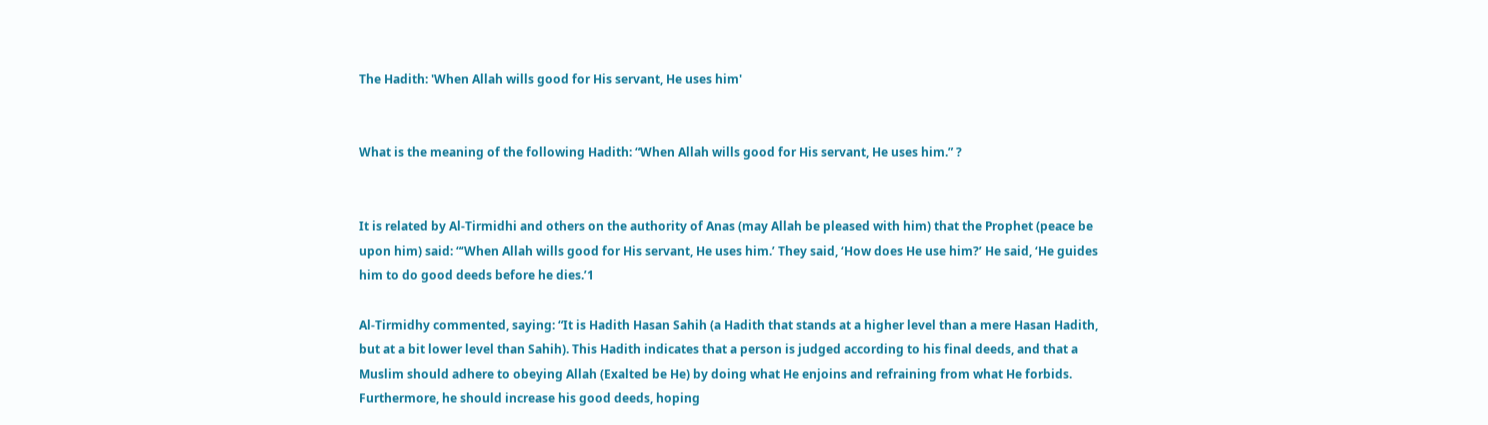The Hadith: 'When Allah wills good for His servant, He uses him'


What is the meaning of the following Hadith: “When Allah wills good for His servant, He uses him.” ?


It is related by Al-Tirmidhi and others on the authority of Anas (may Allah be pleased with him) that the Prophet (peace be upon him) said: “‘When Allah wills good for His servant, He uses him.’ They said, ‘How does He use him?’ He said, ‘He guides him to do good deeds before he dies.’1

Al-Tirmidhy commented, saying: “It is Hadith Hasan Sahih (a Hadith that stands at a higher level than a mere Hasan Hadith, but at a bit lower level than Sahih). This Hadith indicates that a person is judged according to his final deeds, and that a Muslim should adhere to obeying Allah (Exalted be He) by doing what He enjoins and refraining from what He forbids. Furthermore, he should increase his good deeds, hoping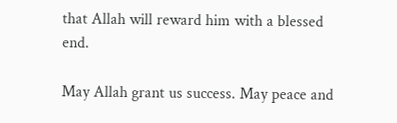that Allah will reward him with a blessed end.

May Allah grant us success. May peace and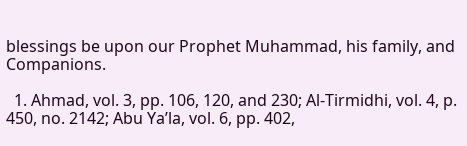blessings be upon our Prophet Muhammad, his family, and Companions.

  1. Ahmad, vol. 3, pp. 106, 120, and 230; Al-Tirmidhi, vol. 4, p. 450, no. 2142; Abu Ya’la, vol. 6, pp. 402,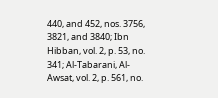440, and 452, nos. 3756, 3821, and 3840; Ibn Hibban, vol. 2, p. 53, no. 341; Al-Tabarani, Al-Awsat, vol. 2, p. 561, no.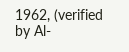1962, (verified by Al-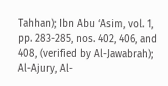Tahhan); Ibn Abu ‘Asim, vol. 1, pp. 283-285, nos. 402, 406, and 408, (verified by Al-Jawabrah); Al-Ajury, Al-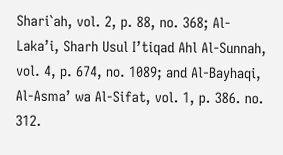Shari`ah, vol. 2, p. 88, no. 368; Al-Laka’i, Sharh Usul I’tiqad Ahl Al-Sunnah, vol. 4, p. 674, no. 1089; and Al-Bayhaqi, Al-Asma’ wa Al-Sifat, vol. 1, p. 386. no. 312.